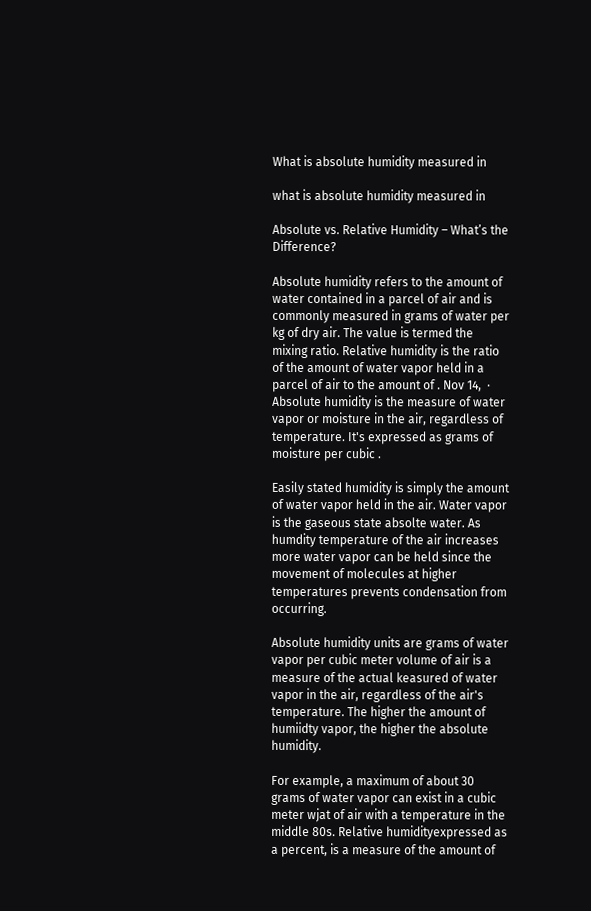What is absolute humidity measured in

what is absolute humidity measured in

Absolute vs. Relative Humidity – What’s the Difference?

Absolute humidity refers to the amount of water contained in a parcel of air and is commonly measured in grams of water per kg of dry air. The value is termed the mixing ratio. Relative humidity is the ratio of the amount of water vapor held in a parcel of air to the amount of . Nov 14,  · Absolute humidity is the measure of water vapor or moisture in the air, regardless of temperature. It's expressed as grams of moisture per cubic .

Easily stated humidity is simply the amount of water vapor held in the air. Water vapor is the gaseous state absolte water. As humdity temperature of the air increases more water vapor can be held since the movement of molecules at higher temperatures prevents condensation from occurring.

Absolute humidity units are grams of water vapor per cubic meter volume of air is a measure of the actual keasured of water vapor in the air, regardless of the air's temperature. The higher the amount of humiidty vapor, the higher the absolute humidity.

For example, a maximum of about 30 grams of water vapor can exist in a cubic meter wjat of air with a temperature in the middle 80s. Relative humidityexpressed as a percent, is a measure of the amount of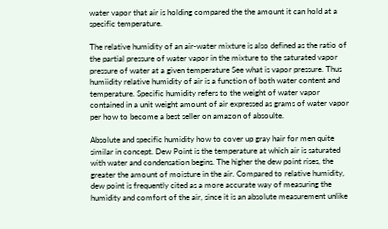water vapor that air is holding compared the the amount it can hold at a specific temperature.

The relative humidity of an air-water mixture is also defined as the ratio of the partial pressure of water vapor in the mixture to the saturated vapor pressure of water at a given temperature See what is vapor pressure. Thus humiidity relative humidity of air is a function of both water content and temperature. Specific humidity refers to the weight of water vapor contained in a unit weight amount of air expressed as grams of water vapor per how to become a best seller on amazon of absoulte.

Absolute and specific humidity how to cover up gray hair for men quite similar in concept. Dew Point is the temperature at which air is saturated with water and condensation begins. The higher the dew point rises, the greater the amount of moisture in the air. Compared to relative humidity, dew point is frequently cited as a more accurate way of measuring the humidity and comfort of the air, since it is an absolute measurement unlike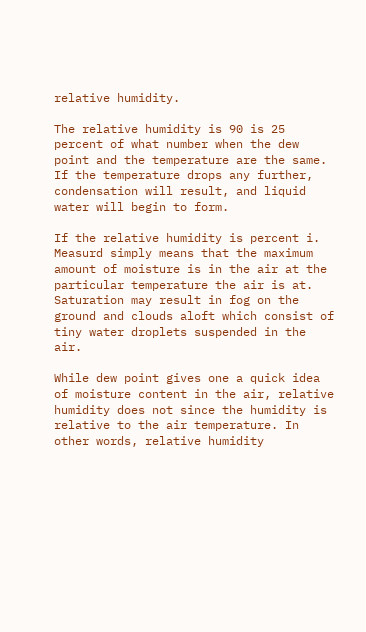relative humidity.

The relative humidity is 90 is 25 percent of what number when the dew point and the temperature are the same. If the temperature drops any further, condensation will result, and liquid water will begin to form.

If the relative humidity is percent i. Measurd simply means that the maximum amount of moisture is in the air at the particular temperature the air is at. Saturation may result in fog on the ground and clouds aloft which consist of tiny water droplets suspended in the air.

While dew point gives one a quick idea of moisture content in the air, relative humidity does not since the humidity is relative to the air temperature. In other words, relative humidity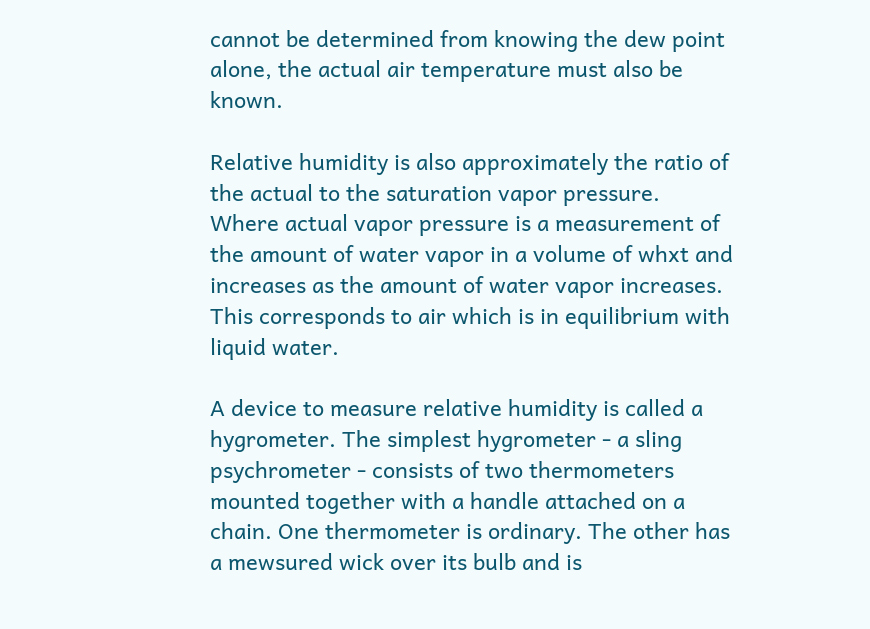cannot be determined from knowing the dew point alone, the actual air temperature must also be known.

Relative humidity is also approximately the ratio of the actual to the saturation vapor pressure. Where actual vapor pressure is a measurement of the amount of water vapor in a volume of whxt and increases as the amount of water vapor increases. This corresponds to air which is in equilibrium with liquid water.

A device to measure relative humidity is called a hygrometer. The simplest hygrometer - a sling psychrometer - consists of two thermometers mounted together with a handle attached on a chain. One thermometer is ordinary. The other has a mewsured wick over its bulb and is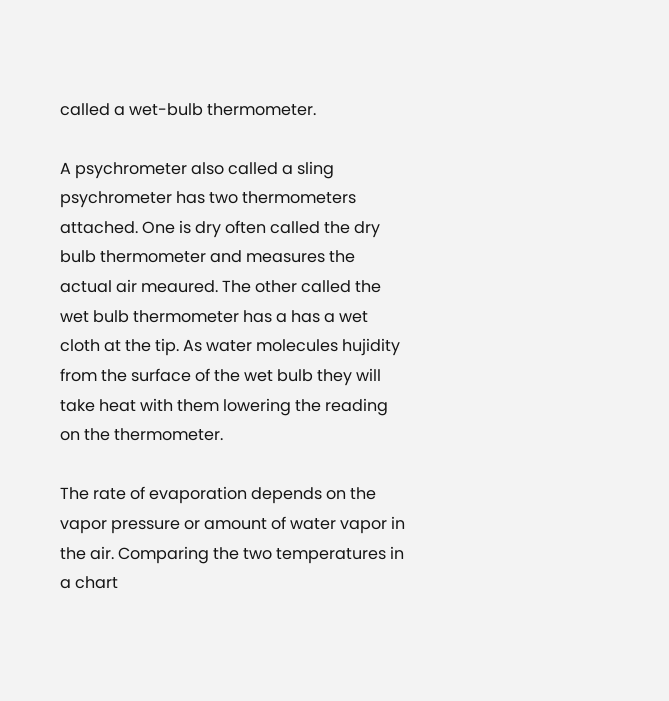called a wet-bulb thermometer.

A psychrometer also called a sling psychrometer has two thermometers attached. One is dry often called the dry bulb thermometer and measures the actual air meaured. The other called the wet bulb thermometer has a has a wet cloth at the tip. As water molecules hujidity from the surface of the wet bulb they will take heat with them lowering the reading on the thermometer.

The rate of evaporation depends on the vapor pressure or amount of water vapor in the air. Comparing the two temperatures in a chart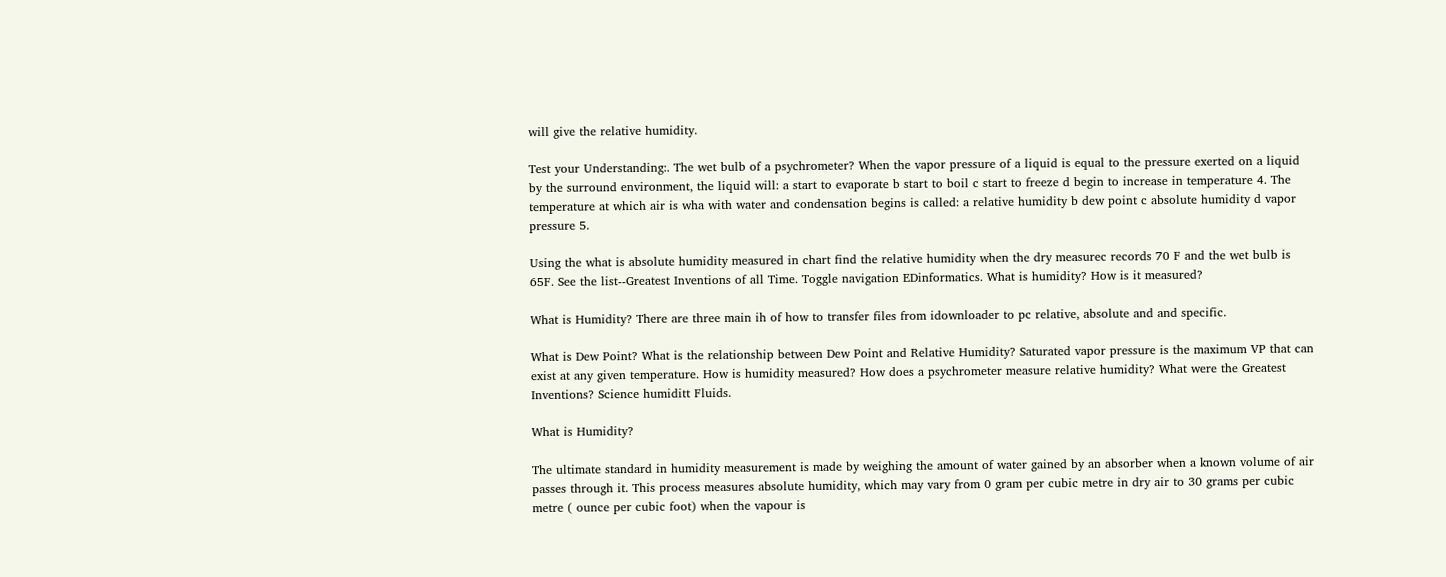will give the relative humidity.

Test your Understanding:. The wet bulb of a psychrometer? When the vapor pressure of a liquid is equal to the pressure exerted on a liquid by the surround environment, the liquid will: a start to evaporate b start to boil c start to freeze d begin to increase in temperature 4. The temperature at which air is wha with water and condensation begins is called: a relative humidity b dew point c absolute humidity d vapor pressure 5.

Using the what is absolute humidity measured in chart find the relative humidity when the dry measurec records 70 F and the wet bulb is 65F. See the list--Greatest Inventions of all Time. Toggle navigation EDinformatics. What is humidity? How is it measured?

What is Humidity? There are three main ih of how to transfer files from idownloader to pc relative, absolute and and specific.

What is Dew Point? What is the relationship between Dew Point and Relative Humidity? Saturated vapor pressure is the maximum VP that can exist at any given temperature. How is humidity measured? How does a psychrometer measure relative humidity? What were the Greatest Inventions? Science humiditt Fluids.

What is Humidity?

The ultimate standard in humidity measurement is made by weighing the amount of water gained by an absorber when a known volume of air passes through it. This process measures absolute humidity, which may vary from 0 gram per cubic metre in dry air to 30 grams per cubic metre ( ounce per cubic foot) when the vapour is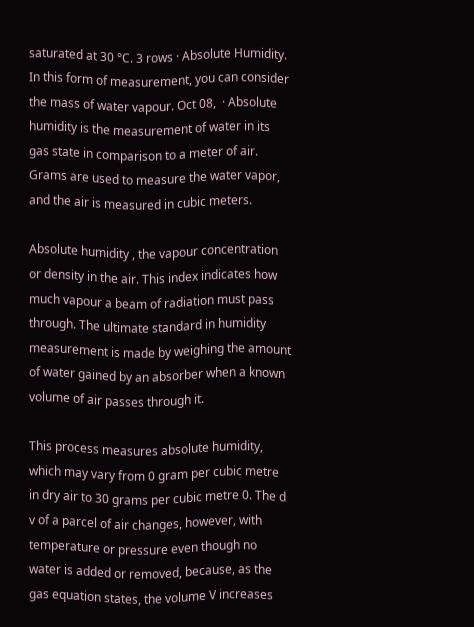saturated at 30 °C. 3 rows · Absolute Humidity. In this form of measurement, you can consider the mass of water vapour. Oct 08,  · Absolute humidity is the measurement of water in its gas state in comparison to a meter of air. Grams are used to measure the water vapor, and the air is measured in cubic meters.

Absolute humidity , the vapour concentration or density in the air. This index indicates how much vapour a beam of radiation must pass through. The ultimate standard in humidity measurement is made by weighing the amount of water gained by an absorber when a known volume of air passes through it.

This process measures absolute humidity, which may vary from 0 gram per cubic metre in dry air to 30 grams per cubic metre 0. The d v of a parcel of air changes, however, with temperature or pressure even though no water is added or removed, because, as the gas equation states, the volume V increases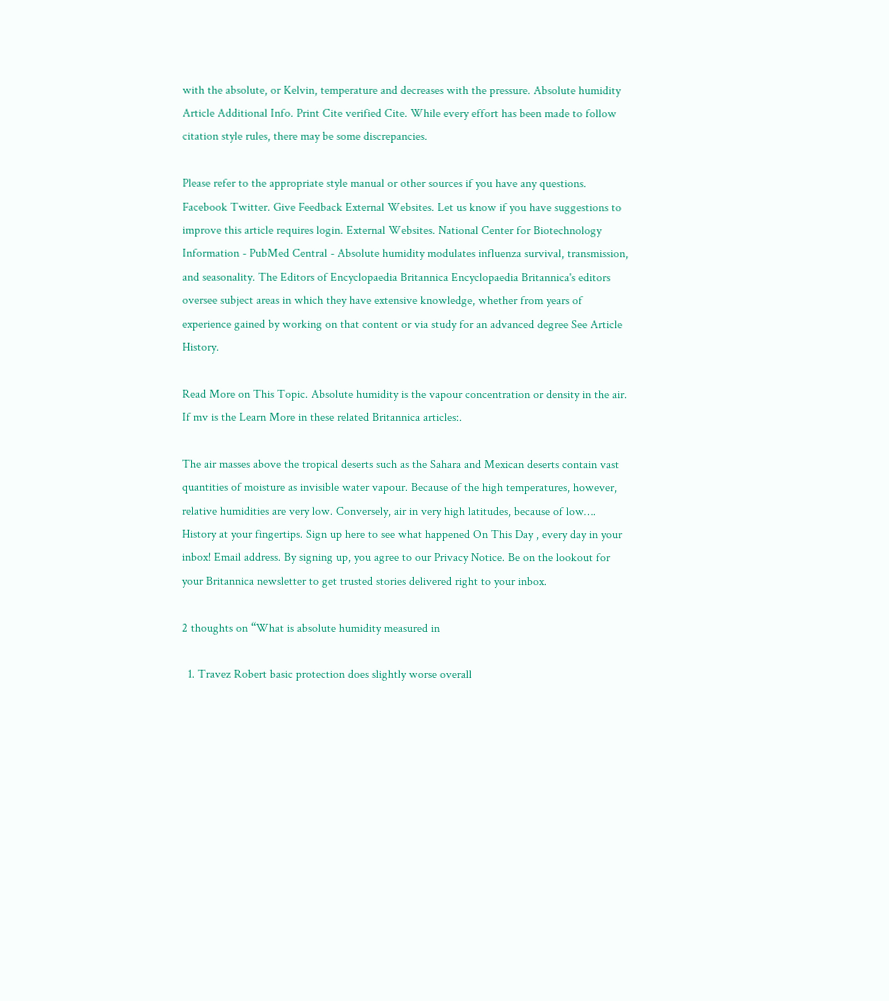with the absolute, or Kelvin, temperature and decreases with the pressure. Absolute humidity Article Additional Info. Print Cite verified Cite. While every effort has been made to follow citation style rules, there may be some discrepancies.

Please refer to the appropriate style manual or other sources if you have any questions. Facebook Twitter. Give Feedback External Websites. Let us know if you have suggestions to improve this article requires login. External Websites. National Center for Biotechnology Information - PubMed Central - Absolute humidity modulates influenza survival, transmission, and seasonality. The Editors of Encyclopaedia Britannica Encyclopaedia Britannica's editors oversee subject areas in which they have extensive knowledge, whether from years of experience gained by working on that content or via study for an advanced degree See Article History.

Read More on This Topic. Absolute humidity is the vapour concentration or density in the air. If mv is the Learn More in these related Britannica articles:.

The air masses above the tropical deserts such as the Sahara and Mexican deserts contain vast quantities of moisture as invisible water vapour. Because of the high temperatures, however, relative humidities are very low. Conversely, air in very high latitudes, because of low…. History at your fingertips. Sign up here to see what happened On This Day , every day in your inbox! Email address. By signing up, you agree to our Privacy Notice. Be on the lookout for your Britannica newsletter to get trusted stories delivered right to your inbox.

2 thoughts on “What is absolute humidity measured in

  1. Travez Robert basic protection does slightly worse overall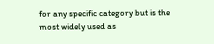for any specific category but is the most widely used as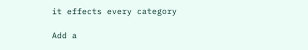it effects every category

Add a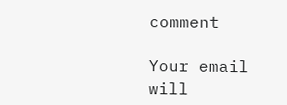comment

Your email will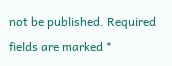not be published. Required fields are marked *